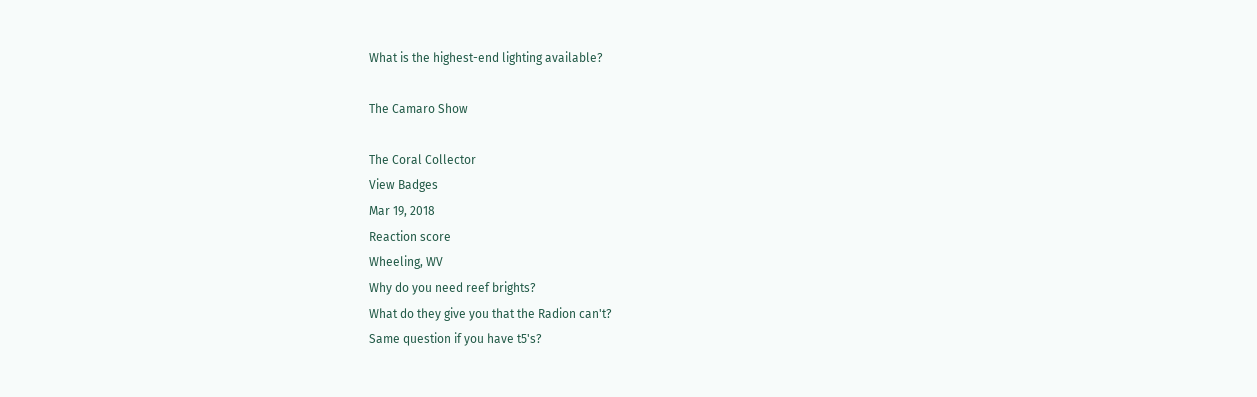What is the highest-end lighting available?

The Camaro Show

The Coral Collector
View Badges
Mar 19, 2018
Reaction score
Wheeling, WV
Why do you need reef brights?
What do they give you that the Radion can't?
Same question if you have t5's?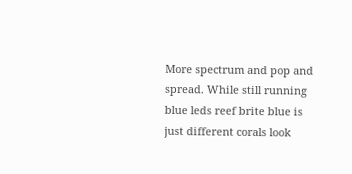More spectrum and pop and spread. While still running blue leds reef brite blue is just different corals look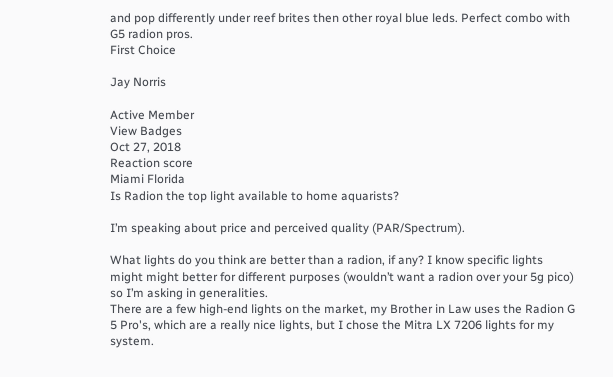and pop differently under reef brites then other royal blue leds. Perfect combo with G5 radion pros.
First Choice

Jay Norris

Active Member
View Badges
Oct 27, 2018
Reaction score
Miami Florida
Is Radion the top light available to home aquarists?

I’m speaking about price and perceived quality (PAR/Spectrum).

What lights do you think are better than a radion, if any? I know specific lights might might better for different purposes (wouldn’t want a radion over your 5g pico) so I’m asking in generalities.
There are a few high-end lights on the market, my Brother in Law uses the Radion G 5 Pro's, which are a really nice lights, but I chose the Mitra LX 7206 lights for my system.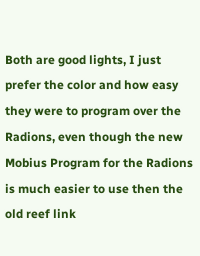Both are good lights, I just prefer the color and how easy they were to program over the Radions, even though the new Mobius Program for the Radions is much easier to use then the old reef link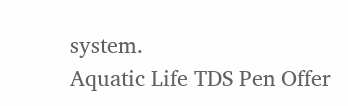system.
Aquatic Life TDS Pen Offer